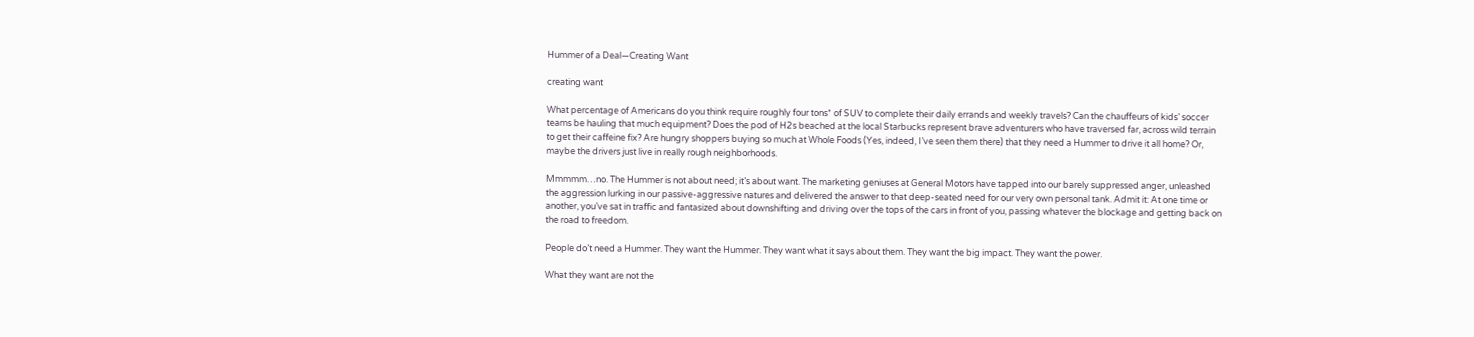Hummer of a Deal—Creating Want

creating want

What percentage of Americans do you think require roughly four tons* of SUV to complete their daily errands and weekly travels? Can the chauffeurs of kids’ soccer teams be hauling that much equipment? Does the pod of H2s beached at the local Starbucks represent brave adventurers who have traversed far, across wild terrain to get their caffeine fix? Are hungry shoppers buying so much at Whole Foods (Yes, indeed, I’ve seen them there) that they need a Hummer to drive it all home? Or, maybe the drivers just live in really rough neighborhoods.

Mmmmm…no. The Hummer is not about need; it’s about want. The marketing geniuses at General Motors have tapped into our barely suppressed anger, unleashed the aggression lurking in our passive-aggressive natures and delivered the answer to that deep-seated need for our very own personal tank. Admit it: At one time or another, you’ve sat in traffic and fantasized about downshifting and driving over the tops of the cars in front of you, passing whatever the blockage and getting back on the road to freedom.

People do’t need a Hummer. They want the Hummer. They want what it says about them. They want the big impact. They want the power.

What they want are not the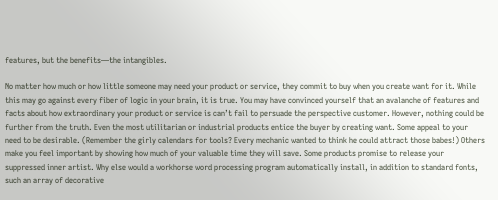features, but the benefits—the intangibles.

No matter how much or how little someone may need your product or service, they commit to buy when you create want for it. While this may go against every fiber of logic in your brain, it is true. You may have convinced yourself that an avalanche of features and facts about how extraordinary your product or service is can’t fail to persuade the perspective customer. However, nothing could be further from the truth. Even the most utilitarian or industrial products entice the buyer by creating want. Some appeal to your need to be desirable. (Remember the girly calendars for tools? Every mechanic wanted to think he could attract those babes!) Others make you feel important by showing how much of your valuable time they will save. Some products promise to release your suppressed inner artist. Why else would a workhorse word processing program automatically install, in addition to standard fonts, such an array of decorative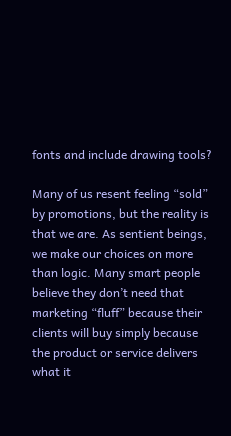fonts and include drawing tools?

Many of us resent feeling “sold” by promotions, but the reality is that we are. As sentient beings, we make our choices on more than logic. Many smart people believe they don’t need that marketing “fluff” because their clients will buy simply because the product or service delivers what it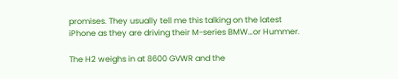promises. They usually tell me this talking on the latest iPhone as they are driving their M-series BMW…or Hummer.

The H2 weighs in at 8600 GVWR and the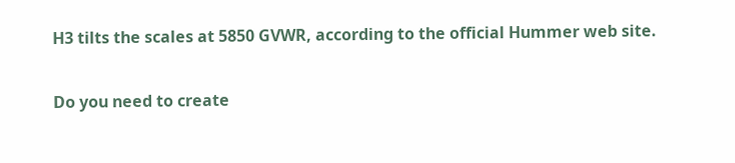H3 tilts the scales at 5850 GVWR, according to the official Hummer web site.

Do you need to create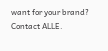want for your brand? Contact ALLE.